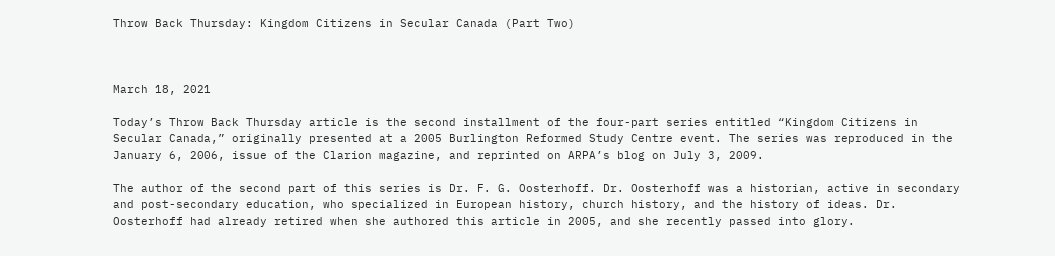Throw Back Thursday: Kingdom Citizens in Secular Canada (Part Two)



March 18, 2021

Today’s Throw Back Thursday article is the second installment of the four-part series entitled “Kingdom Citizens in Secular Canada,” originally presented at a 2005 Burlington Reformed Study Centre event. The series was reproduced in the January 6, 2006, issue of the Clarion magazine, and reprinted on ARPA’s blog on July 3, 2009.

The author of the second part of this series is Dr. F. G. Oosterhoff. Dr. Oosterhoff was a historian, active in secondary and post-secondary education, who specialized in European history, church history, and the history of ideas. Dr. Oosterhoff had already retired when she authored this article in 2005, and she recently passed into glory.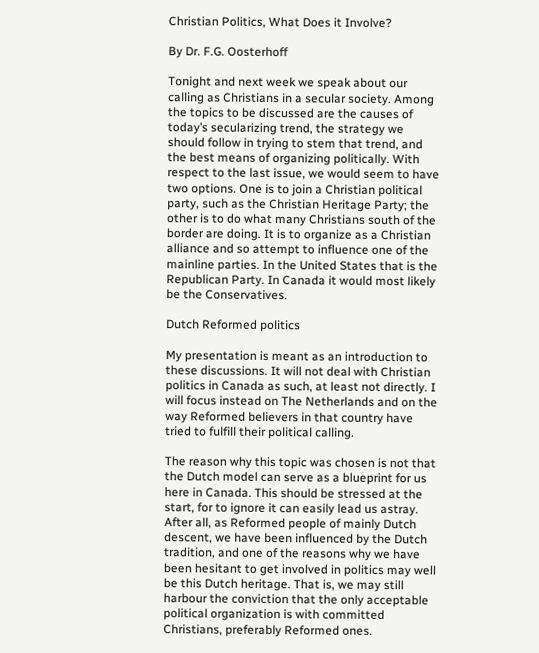Christian Politics, What Does it Involve?

By Dr. F.G. Oosterhoff

Tonight and next week we speak about our calling as Christians in a secular society. Among the topics to be discussed are the causes of today’s secularizing trend, the strategy we should follow in trying to stem that trend, and the best means of organizing politically. With respect to the last issue, we would seem to have two options. One is to join a Christian political party, such as the Christian Heritage Party; the other is to do what many Christians south of the border are doing. It is to organize as a Christian alliance and so attempt to influence one of the mainline parties. In the United States that is the Republican Party. In Canada it would most likely be the Conservatives.

Dutch Reformed politics

My presentation is meant as an introduction to these discussions. It will not deal with Christian politics in Canada as such, at least not directly. I will focus instead on The Netherlands and on the way Reformed believers in that country have tried to fulfill their political calling.

The reason why this topic was chosen is not that the Dutch model can serve as a blueprint for us here in Canada. This should be stressed at the start, for to ignore it can easily lead us astray. After all, as Reformed people of mainly Dutch descent, we have been influenced by the Dutch tradition, and one of the reasons why we have been hesitant to get involved in politics may well be this Dutch heritage. That is, we may still harbour the conviction that the only acceptable political organization is with committed Christians, preferably Reformed ones.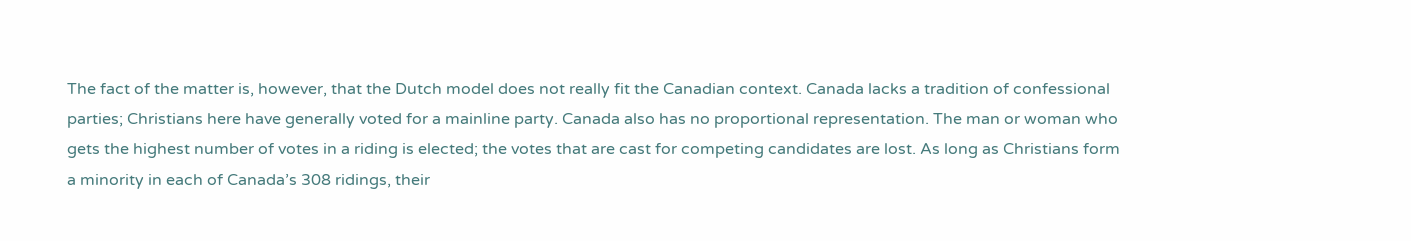The fact of the matter is, however, that the Dutch model does not really fit the Canadian context. Canada lacks a tradition of confessional parties; Christians here have generally voted for a mainline party. Canada also has no proportional representation. The man or woman who gets the highest number of votes in a riding is elected; the votes that are cast for competing candidates are lost. As long as Christians form a minority in each of Canada’s 308 ridings, their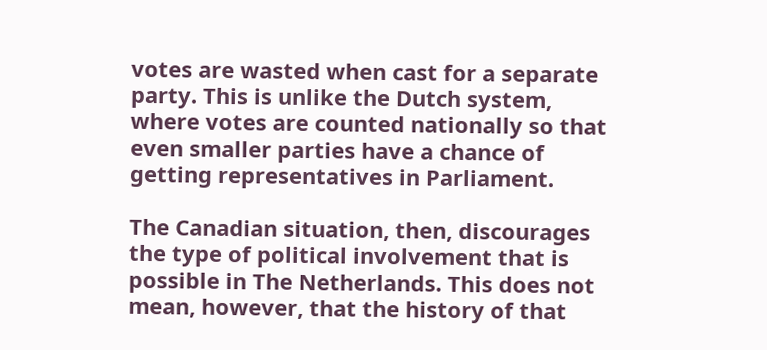votes are wasted when cast for a separate party. This is unlike the Dutch system, where votes are counted nationally so that even smaller parties have a chance of getting representatives in Parliament.

The Canadian situation, then, discourages the type of political involvement that is possible in The Netherlands. This does not mean, however, that the history of that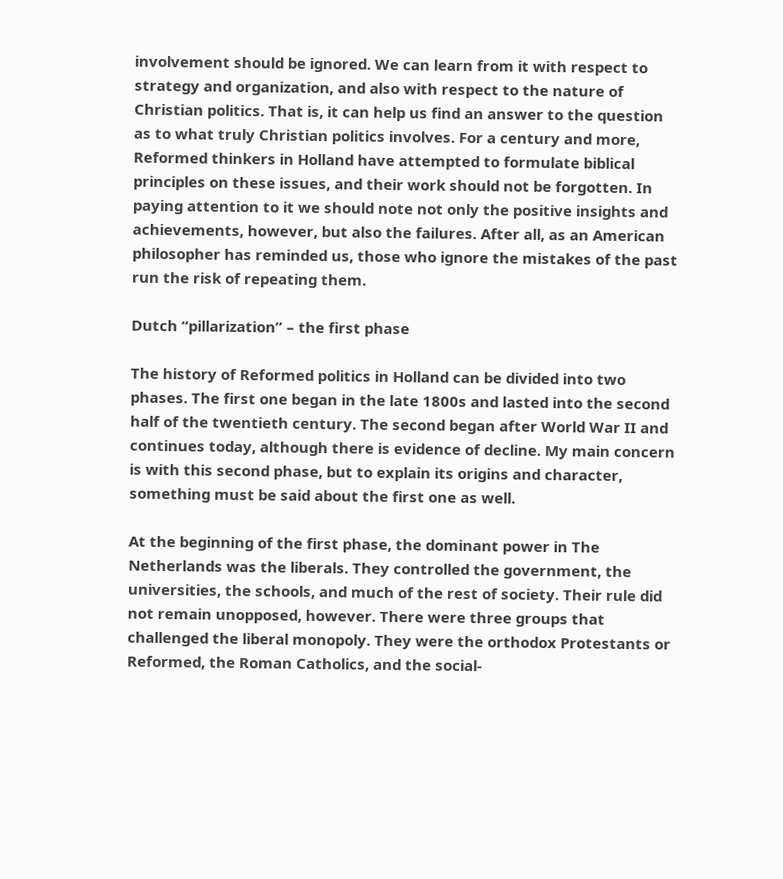involvement should be ignored. We can learn from it with respect to strategy and organization, and also with respect to the nature of Christian politics. That is, it can help us find an answer to the question as to what truly Christian politics involves. For a century and more, Reformed thinkers in Holland have attempted to formulate biblical principles on these issues, and their work should not be forgotten. In paying attention to it we should note not only the positive insights and achievements, however, but also the failures. After all, as an American philosopher has reminded us, those who ignore the mistakes of the past run the risk of repeating them.

Dutch “pillarization” – the first phase

The history of Reformed politics in Holland can be divided into two phases. The first one began in the late 1800s and lasted into the second half of the twentieth century. The second began after World War II and continues today, although there is evidence of decline. My main concern is with this second phase, but to explain its origins and character, something must be said about the first one as well.

At the beginning of the first phase, the dominant power in The Netherlands was the liberals. They controlled the government, the universities, the schools, and much of the rest of society. Their rule did not remain unopposed, however. There were three groups that challenged the liberal monopoly. They were the orthodox Protestants or Reformed, the Roman Catholics, and the social-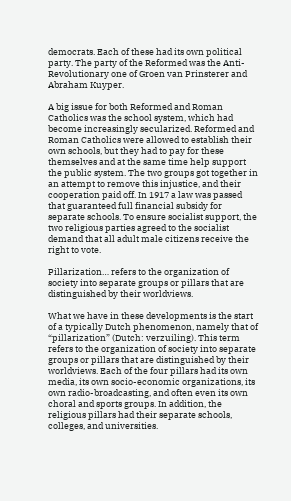democrats. Each of these had its own political party. The party of the Reformed was the Anti-Revolutionary one of Groen van Prinsterer and Abraham Kuyper.

A big issue for both Reformed and Roman Catholics was the school system, which had become increasingly secularized. Reformed and Roman Catholics were allowed to establish their own schools, but they had to pay for these themselves and at the same time help support the public system. The two groups got together in an attempt to remove this injustice, and their cooperation paid off. In 1917 a law was passed that guaranteed full financial subsidy for separate schools. To ensure socialist support, the two religious parties agreed to the socialist demand that all adult male citizens receive the right to vote.

Pillarization… refers to the organization of society into separate groups or pillars that are distinguished by their worldviews.

What we have in these developments is the start of a typically Dutch phenomenon, namely that of “pillarization” (Dutch: verzuiling). This term refers to the organization of society into separate groups or pillars that are distinguished by their worldviews. Each of the four pillars had its own media, its own socio-economic organizations, its own radio-broadcasting, and often even its own choral and sports groups. In addition, the religious pillars had their separate schools, colleges, and universities.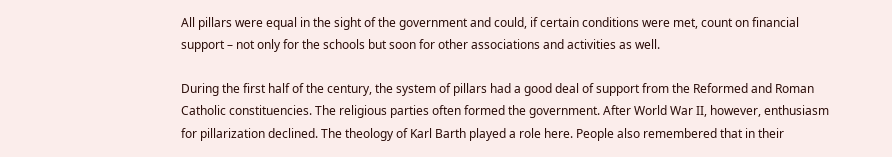All pillars were equal in the sight of the government and could, if certain conditions were met, count on financial support – not only for the schools but soon for other associations and activities as well.

During the first half of the century, the system of pillars had a good deal of support from the Reformed and Roman Catholic constituencies. The religious parties often formed the government. After World War II, however, enthusiasm for pillarization declined. The theology of Karl Barth played a role here. People also remembered that in their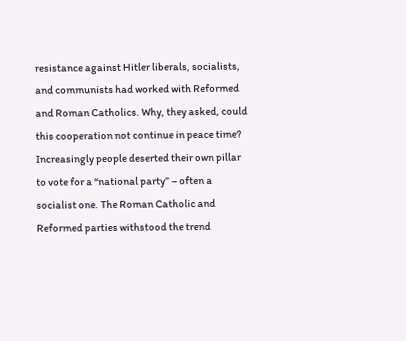resistance against Hitler liberals, socialists, and communists had worked with Reformed and Roman Catholics. Why, they asked, could this cooperation not continue in peace time? Increasingly people deserted their own pillar to vote for a “national party” – often a socialist one. The Roman Catholic and Reformed parties withstood the trend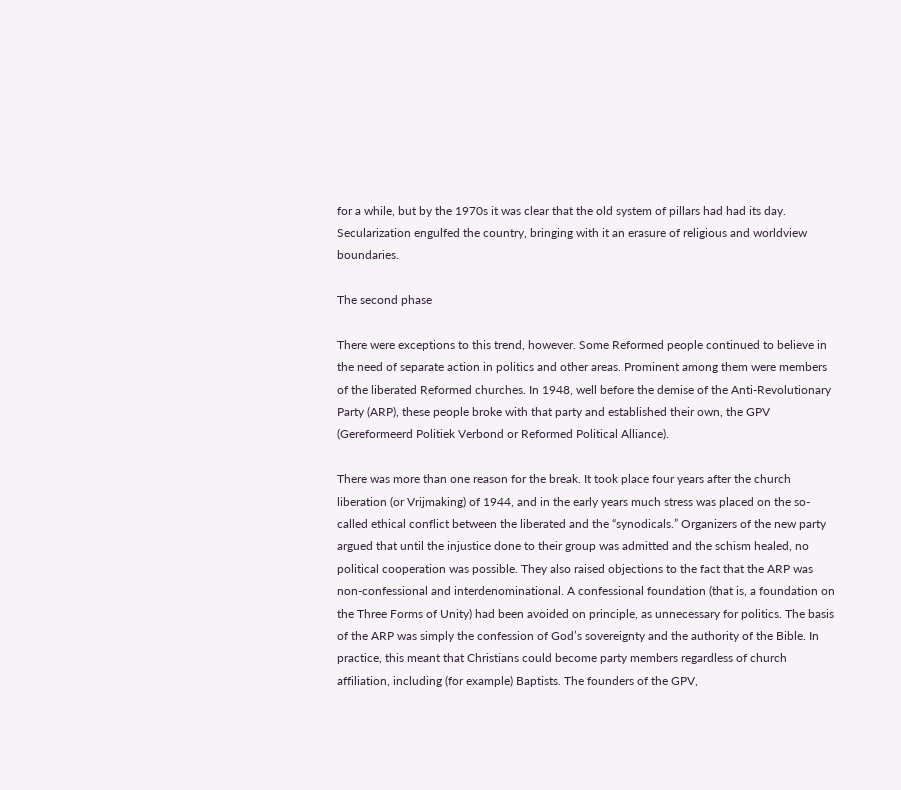for a while, but by the 1970s it was clear that the old system of pillars had had its day. Secularization engulfed the country, bringing with it an erasure of religious and worldview boundaries.

The second phase

There were exceptions to this trend, however. Some Reformed people continued to believe in the need of separate action in politics and other areas. Prominent among them were members of the liberated Reformed churches. In 1948, well before the demise of the Anti-Revolutionary Party (ARP), these people broke with that party and established their own, the GPV (Gereformeerd Politiek Verbond or Reformed Political Alliance).

There was more than one reason for the break. It took place four years after the church liberation (or Vrijmaking) of 1944, and in the early years much stress was placed on the so-called ethical conflict between the liberated and the “synodicals.” Organizers of the new party argued that until the injustice done to their group was admitted and the schism healed, no political cooperation was possible. They also raised objections to the fact that the ARP was non-confessional and interdenominational. A confessional foundation (that is, a foundation on the Three Forms of Unity) had been avoided on principle, as unnecessary for politics. The basis of the ARP was simply the confession of God’s sovereignty and the authority of the Bible. In practice, this meant that Christians could become party members regardless of church affiliation, including (for example) Baptists. The founders of the GPV,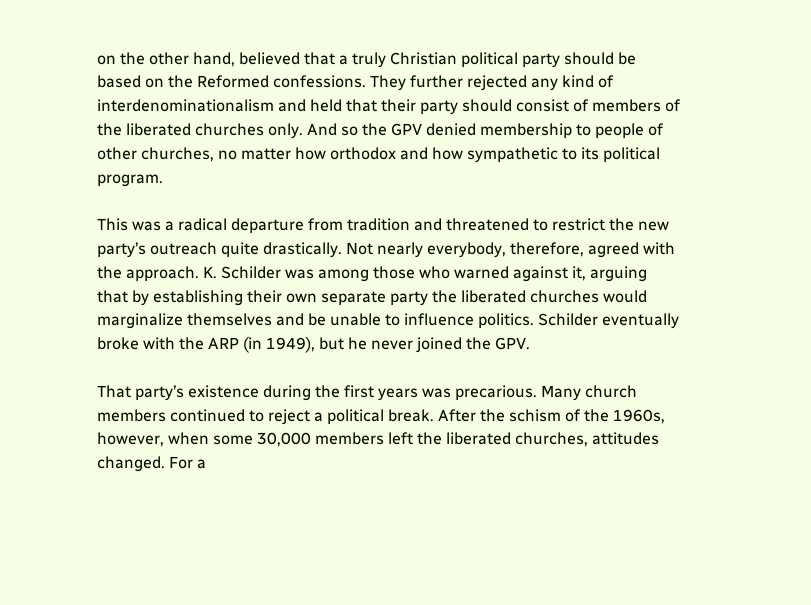on the other hand, believed that a truly Christian political party should be based on the Reformed confessions. They further rejected any kind of interdenominationalism and held that their party should consist of members of the liberated churches only. And so the GPV denied membership to people of other churches, no matter how orthodox and how sympathetic to its political program.

This was a radical departure from tradition and threatened to restrict the new party’s outreach quite drastically. Not nearly everybody, therefore, agreed with the approach. K. Schilder was among those who warned against it, arguing that by establishing their own separate party the liberated churches would marginalize themselves and be unable to influence politics. Schilder eventually broke with the ARP (in 1949), but he never joined the GPV.

That party’s existence during the first years was precarious. Many church members continued to reject a political break. After the schism of the 1960s, however, when some 30,000 members left the liberated churches, attitudes changed. For a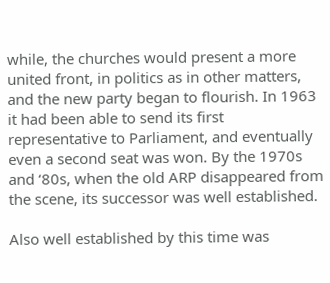while, the churches would present a more united front, in politics as in other matters, and the new party began to flourish. In 1963 it had been able to send its first representative to Parliament, and eventually even a second seat was won. By the 1970s and ‘80s, when the old ARP disappeared from the scene, its successor was well established.

Also well established by this time was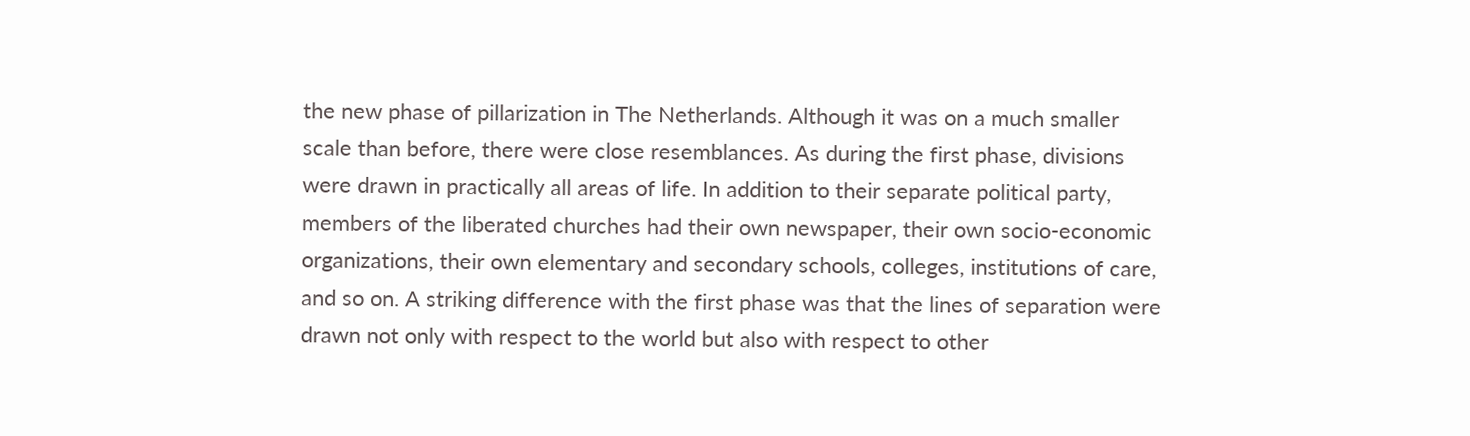the new phase of pillarization in The Netherlands. Although it was on a much smaller scale than before, there were close resemblances. As during the first phase, divisions were drawn in practically all areas of life. In addition to their separate political party, members of the liberated churches had their own newspaper, their own socio-economic organizations, their own elementary and secondary schools, colleges, institutions of care, and so on. A striking difference with the first phase was that the lines of separation were drawn not only with respect to the world but also with respect to other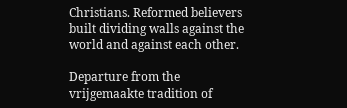Christians. Reformed believers built dividing walls against the world and against each other.

Departure from the vrijgemaakte tradition of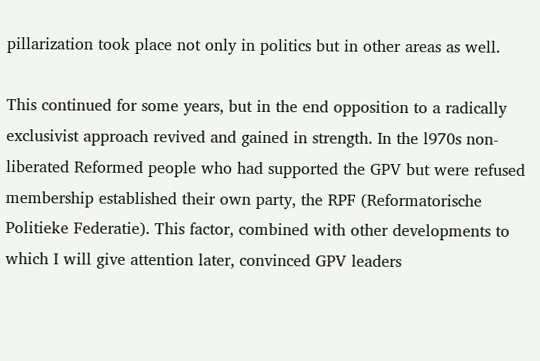pillarization took place not only in politics but in other areas as well.

This continued for some years, but in the end opposition to a radically exclusivist approach revived and gained in strength. In the l970s non-liberated Reformed people who had supported the GPV but were refused membership established their own party, the RPF (Reformatorische Politieke Federatie). This factor, combined with other developments to which I will give attention later, convinced GPV leaders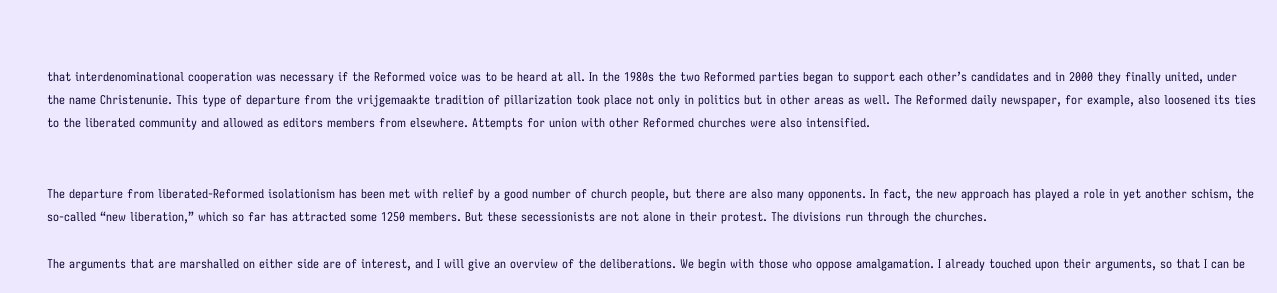that interdenominational cooperation was necessary if the Reformed voice was to be heard at all. In the 1980s the two Reformed parties began to support each other’s candidates and in 2000 they finally united, under the name Christenunie. This type of departure from the vrijgemaakte tradition of pillarization took place not only in politics but in other areas as well. The Reformed daily newspaper, for example, also loosened its ties to the liberated community and allowed as editors members from elsewhere. Attempts for union with other Reformed churches were also intensified.


The departure from liberated-Reformed isolationism has been met with relief by a good number of church people, but there are also many opponents. In fact, the new approach has played a role in yet another schism, the so-called “new liberation,” which so far has attracted some 1250 members. But these secessionists are not alone in their protest. The divisions run through the churches.

The arguments that are marshalled on either side are of interest, and I will give an overview of the deliberations. We begin with those who oppose amalgamation. I already touched upon their arguments, so that I can be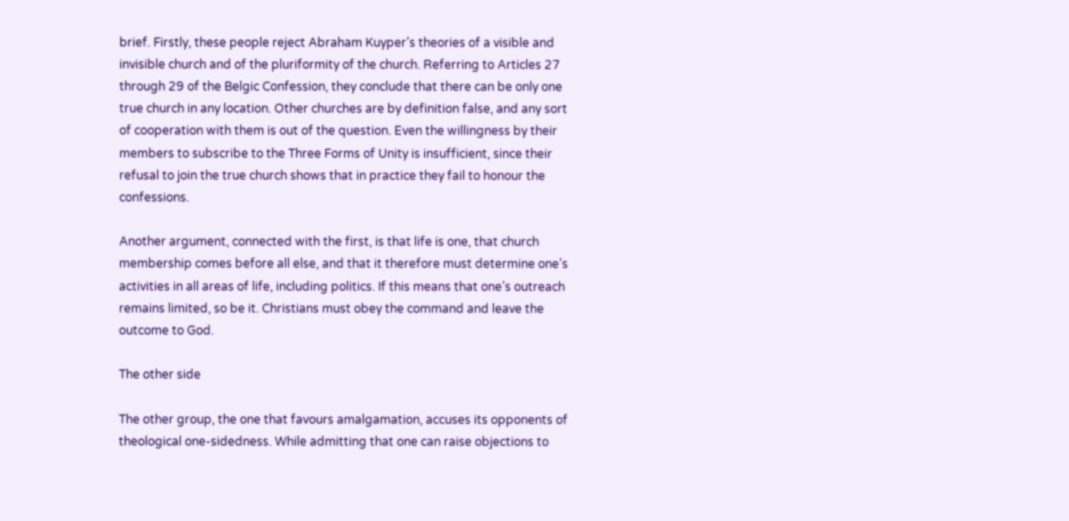brief. Firstly, these people reject Abraham Kuyper’s theories of a visible and invisible church and of the pluriformity of the church. Referring to Articles 27 through 29 of the Belgic Confession, they conclude that there can be only one true church in any location. Other churches are by definition false, and any sort of cooperation with them is out of the question. Even the willingness by their members to subscribe to the Three Forms of Unity is insufficient, since their refusal to join the true church shows that in practice they fail to honour the confessions.

Another argument, connected with the first, is that life is one, that church membership comes before all else, and that it therefore must determine one’s activities in all areas of life, including politics. If this means that one’s outreach remains limited, so be it. Christians must obey the command and leave the outcome to God.

The other side

The other group, the one that favours amalgamation, accuses its opponents of theological one-sidedness. While admitting that one can raise objections to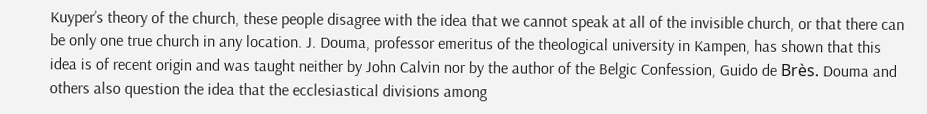Kuyper’s theory of the church, these people disagree with the idea that we cannot speak at all of the invisible church, or that there can be only one true church in any location. J. Douma, professor emeritus of the theological university in Kampen, has shown that this idea is of recent origin and was taught neither by John Calvin nor by the author of the Belgic Confession, Guido de Brès. Douma and others also question the idea that the ecclesiastical divisions among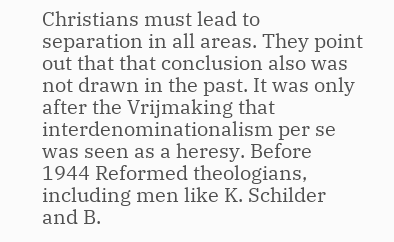Christians must lead to separation in all areas. They point out that that conclusion also was not drawn in the past. It was only after the Vrijmaking that interdenominationalism per se was seen as a heresy. Before 1944 Reformed theologians, including men like K. Schilder and B.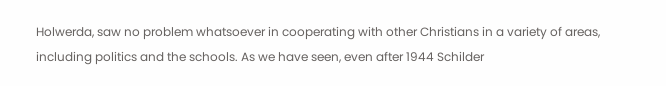Holwerda, saw no problem whatsoever in cooperating with other Christians in a variety of areas, including politics and the schools. As we have seen, even after 1944 Schilder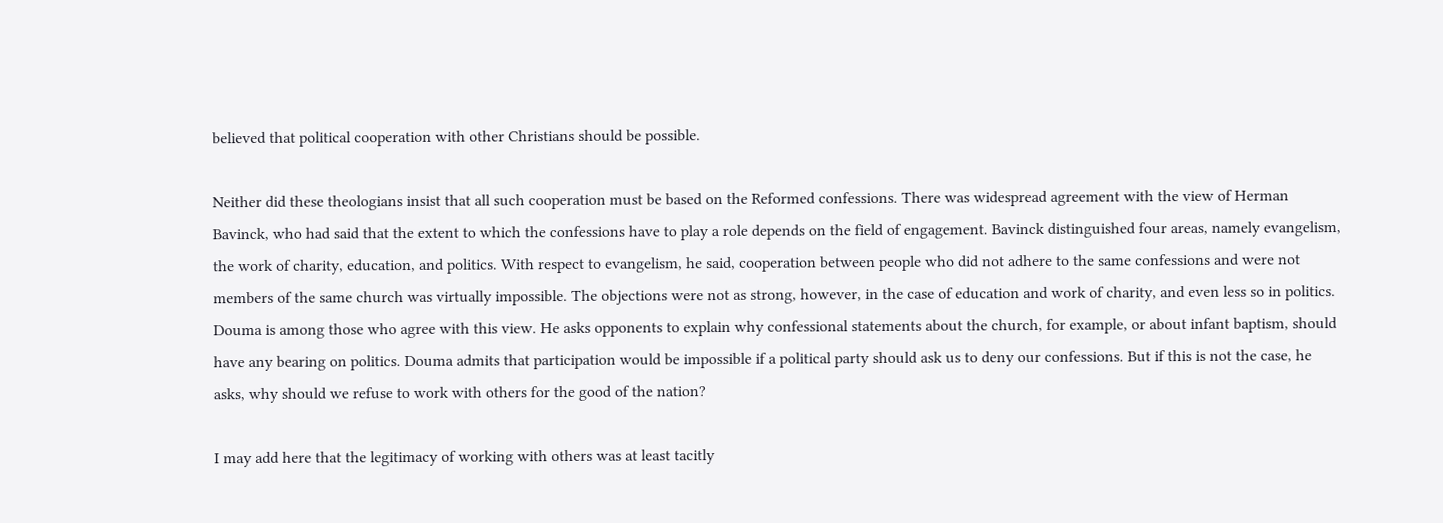believed that political cooperation with other Christians should be possible.

Neither did these theologians insist that all such cooperation must be based on the Reformed confessions. There was widespread agreement with the view of Herman Bavinck, who had said that the extent to which the confessions have to play a role depends on the field of engagement. Bavinck distinguished four areas, namely evangelism, the work of charity, education, and politics. With respect to evangelism, he said, cooperation between people who did not adhere to the same confessions and were not members of the same church was virtually impossible. The objections were not as strong, however, in the case of education and work of charity, and even less so in politics. Douma is among those who agree with this view. He asks opponents to explain why confessional statements about the church, for example, or about infant baptism, should have any bearing on politics. Douma admits that participation would be impossible if a political party should ask us to deny our confessions. But if this is not the case, he asks, why should we refuse to work with others for the good of the nation?

I may add here that the legitimacy of working with others was at least tacitly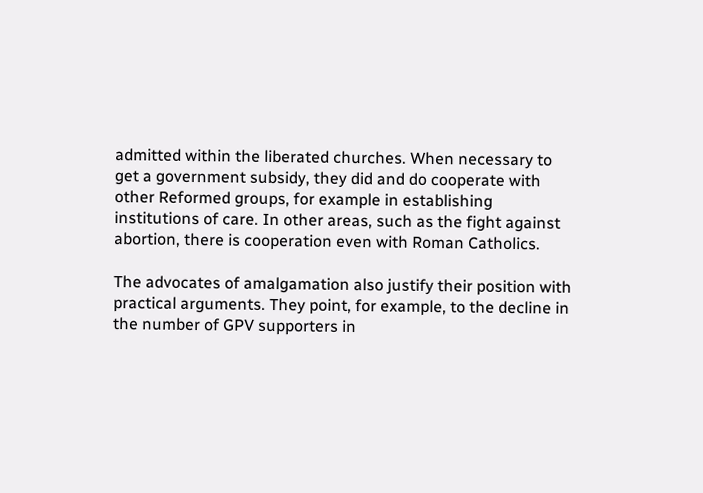admitted within the liberated churches. When necessary to get a government subsidy, they did and do cooperate with other Reformed groups, for example in establishing institutions of care. In other areas, such as the fight against abortion, there is cooperation even with Roman Catholics.

The advocates of amalgamation also justify their position with practical arguments. They point, for example, to the decline in the number of GPV supporters in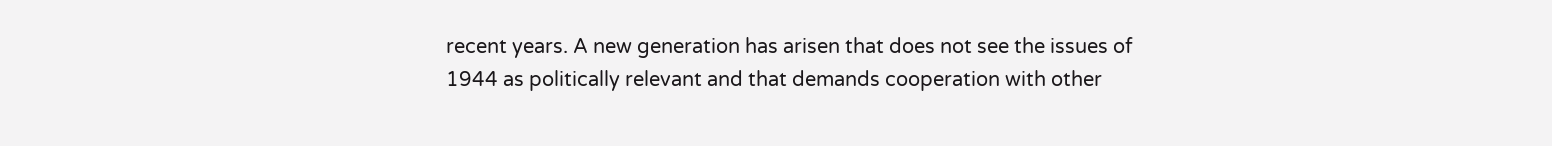recent years. A new generation has arisen that does not see the issues of 1944 as politically relevant and that demands cooperation with other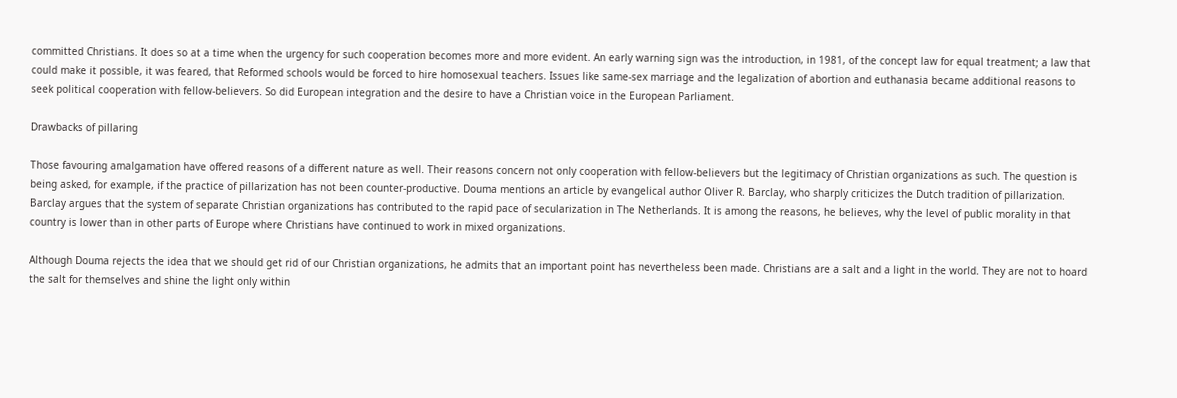committed Christians. It does so at a time when the urgency for such cooperation becomes more and more evident. An early warning sign was the introduction, in 1981, of the concept law for equal treatment; a law that could make it possible, it was feared, that Reformed schools would be forced to hire homosexual teachers. Issues like same-sex marriage and the legalization of abortion and euthanasia became additional reasons to seek political cooperation with fellow-believers. So did European integration and the desire to have a Christian voice in the European Parliament.

Drawbacks of pillaring

Those favouring amalgamation have offered reasons of a different nature as well. Their reasons concern not only cooperation with fellow-believers but the legitimacy of Christian organizations as such. The question is being asked, for example, if the practice of pillarization has not been counter-productive. Douma mentions an article by evangelical author Oliver R. Barclay, who sharply criticizes the Dutch tradition of pillarization. Barclay argues that the system of separate Christian organizations has contributed to the rapid pace of secularization in The Netherlands. It is among the reasons, he believes, why the level of public morality in that country is lower than in other parts of Europe where Christians have continued to work in mixed organizations.

Although Douma rejects the idea that we should get rid of our Christian organizations, he admits that an important point has nevertheless been made. Christians are a salt and a light in the world. They are not to hoard the salt for themselves and shine the light only within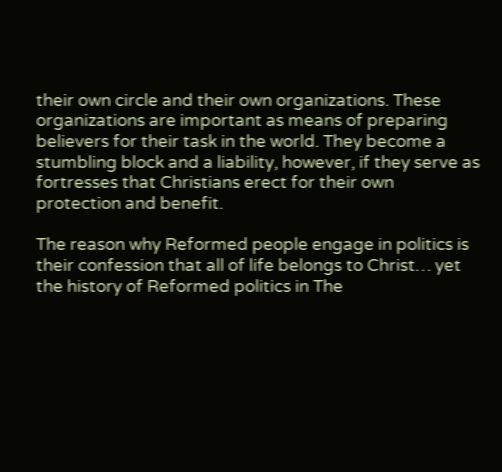their own circle and their own organizations. These organizations are important as means of preparing believers for their task in the world. They become a stumbling block and a liability, however, if they serve as fortresses that Christians erect for their own protection and benefit.

The reason why Reformed people engage in politics is their confession that all of life belongs to Christ… yet the history of Reformed politics in The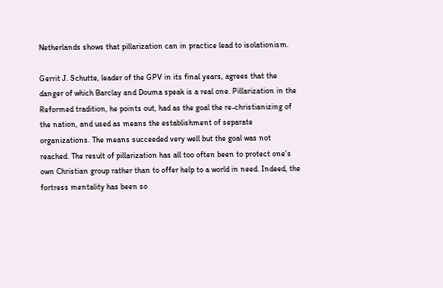Netherlands shows that pillarization can in practice lead to isolationism.

Gerrit J. Schutte, leader of the GPV in its final years, agrees that the danger of which Barclay and Douma speak is a real one. Pillarization in the Reformed tradition, he points out, had as the goal the re-christianizing of the nation, and used as means the establishment of separate organizations. The means succeeded very well but the goal was not reached. The result of pillarization has all too often been to protect one’s own Christian group rather than to offer help to a world in need. Indeed, the fortress mentality has been so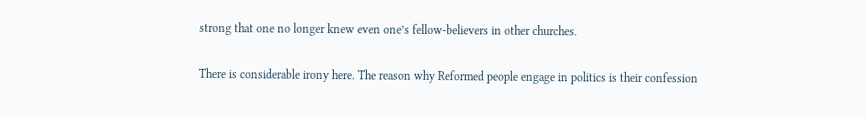strong that one no longer knew even one’s fellow-believers in other churches.

There is considerable irony here. The reason why Reformed people engage in politics is their confession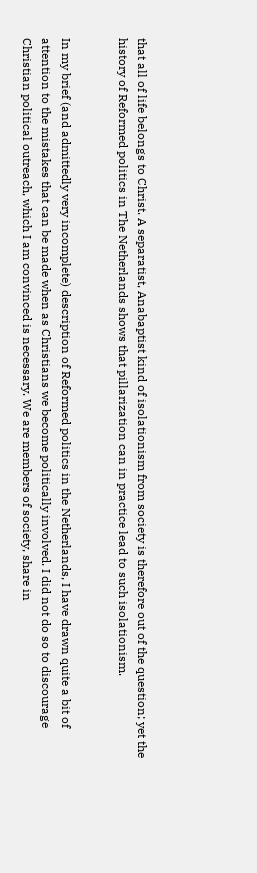that all of life belongs to Christ. A separatist, Anabaptist kind of isolationism from society is therefore out of the question; yet the history of Reformed politics in The Netherlands shows that pillarization can in practice lead to such isolationism.


In my brief (and admittedly very incomplete) description of Reformed politics in the Netherlands, I have drawn quite a bit of attention to the mistakes that can be made when as Christians we become politically involved. I did not do so to discourage Christian political outreach, which I am convinced is necessary. We are members of society, share in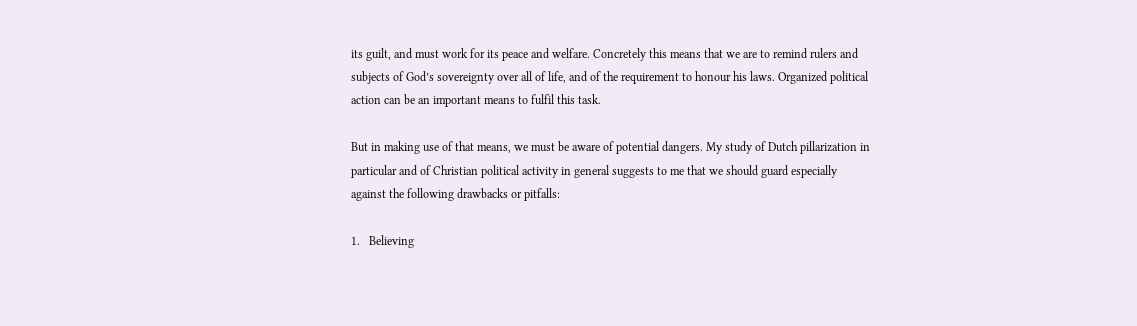its guilt, and must work for its peace and welfare. Concretely this means that we are to remind rulers and subjects of God’s sovereignty over all of life, and of the requirement to honour his laws. Organized political action can be an important means to fulfil this task.

But in making use of that means, we must be aware of potential dangers. My study of Dutch pillarization in particular and of Christian political activity in general suggests to me that we should guard especially against the following drawbacks or pitfalls:

1.   Believing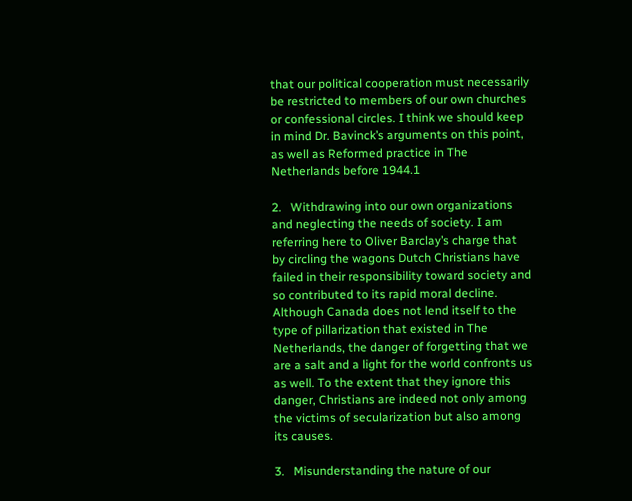that our political cooperation must necessarily be restricted to members of our own churches or confessional circles. I think we should keep in mind Dr. Bavinck’s arguments on this point, as well as Reformed practice in The Netherlands before 1944.1

2.   Withdrawing into our own organizations and neglecting the needs of society. I am referring here to Oliver Barclay’s charge that by circling the wagons Dutch Christians have failed in their responsibility toward society and so contributed to its rapid moral decline. Although Canada does not lend itself to the type of pillarization that existed in The Netherlands, the danger of forgetting that we are a salt and a light for the world confronts us as well. To the extent that they ignore this danger, Christians are indeed not only among the victims of secularization but also among its causes.

3.   Misunderstanding the nature of our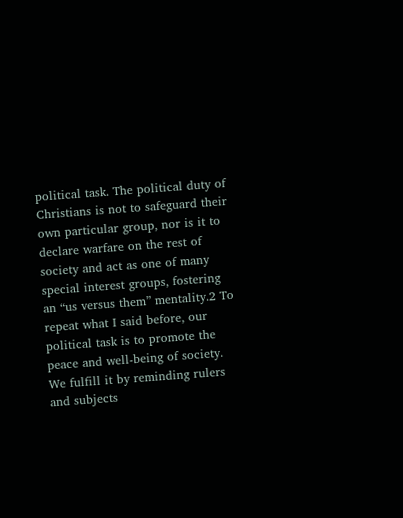political task. The political duty of Christians is not to safeguard their own particular group, nor is it to declare warfare on the rest of society and act as one of many special interest groups, fostering an “us versus them” mentality.2 To repeat what I said before, our political task is to promote the peace and well-being of society. We fulfill it by reminding rulers and subjects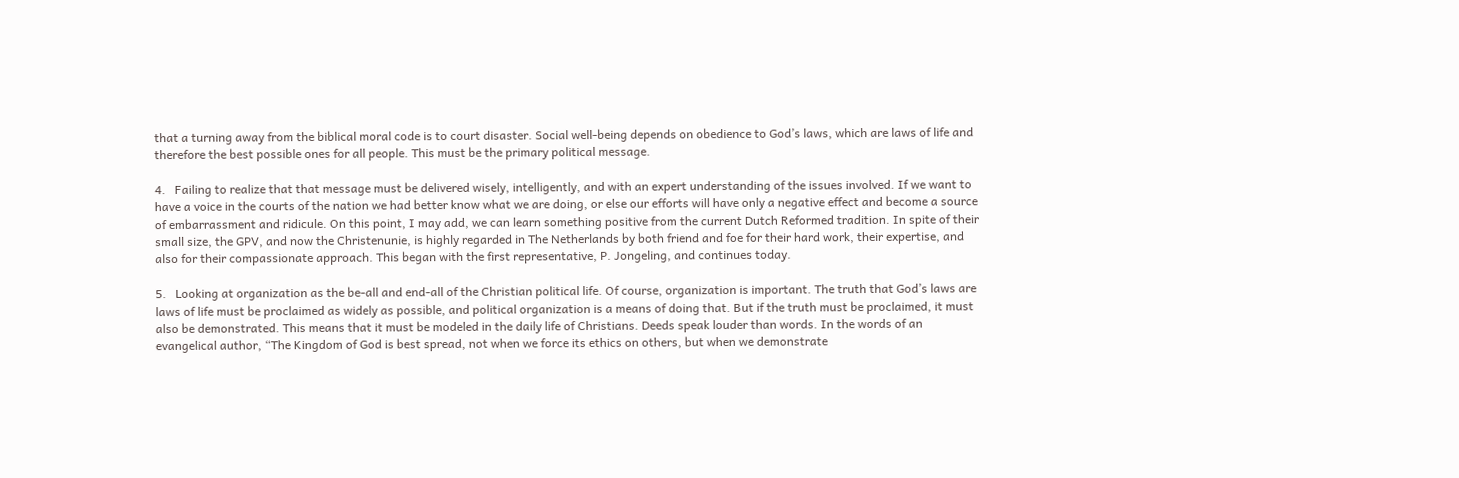that a turning away from the biblical moral code is to court disaster. Social well-being depends on obedience to God’s laws, which are laws of life and therefore the best possible ones for all people. This must be the primary political message.

4.   Failing to realize that that message must be delivered wisely, intelligently, and with an expert understanding of the issues involved. If we want to have a voice in the courts of the nation we had better know what we are doing, or else our efforts will have only a negative effect and become a source of embarrassment and ridicule. On this point, I may add, we can learn something positive from the current Dutch Reformed tradition. In spite of their small size, the GPV, and now the Christenunie, is highly regarded in The Netherlands by both friend and foe for their hard work, their expertise, and also for their compassionate approach. This began with the first representative, P. Jongeling, and continues today.

5.   Looking at organization as the be-all and end-all of the Christian political life. Of course, organization is important. The truth that God’s laws are laws of life must be proclaimed as widely as possible, and political organization is a means of doing that. But if the truth must be proclaimed, it must also be demonstrated. This means that it must be modeled in the daily life of Christians. Deeds speak louder than words. In the words of an evangelical author, “The Kingdom of God is best spread, not when we force its ethics on others, but when we demonstrate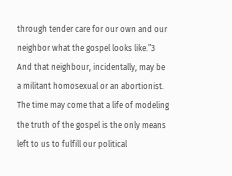through tender care for our own and our neighbor what the gospel looks like.”3 And that neighbour, incidentally, may be a militant homosexual or an abortionist. The time may come that a life of modeling the truth of the gospel is the only means left to us to fulfill our political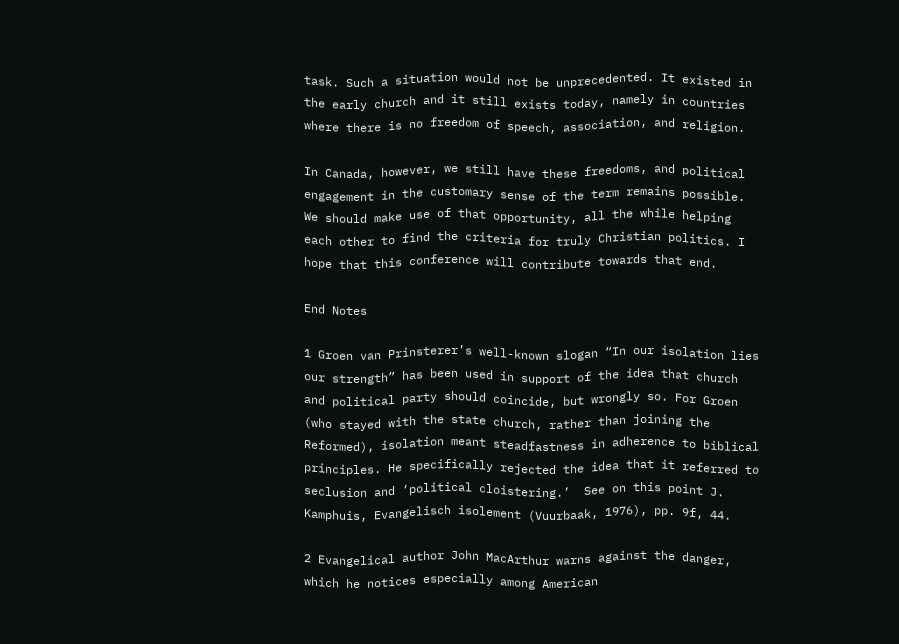task. Such a situation would not be unprecedented. It existed in the early church and it still exists today, namely in countries where there is no freedom of speech, association, and religion.

In Canada, however, we still have these freedoms, and political engagement in the customary sense of the term remains possible. We should make use of that opportunity, all the while helping each other to find the criteria for truly Christian politics. I hope that this conference will contribute towards that end.

End Notes

1 Groen van Prinsterer’s well-known slogan “In our isolation lies our strength” has been used in support of the idea that church and political party should coincide, but wrongly so. For Groen (who stayed with the state church, rather than joining the Reformed), isolation meant steadfastness in adherence to biblical principles. He specifically rejected the idea that it referred to seclusion and ‘political cloistering.’  See on this point J. Kamphuis, Evangelisch isolement (Vuurbaak, 1976), pp. 9f, 44.

2 Evangelical author John MacArthur warns against the danger, which he notices especially among American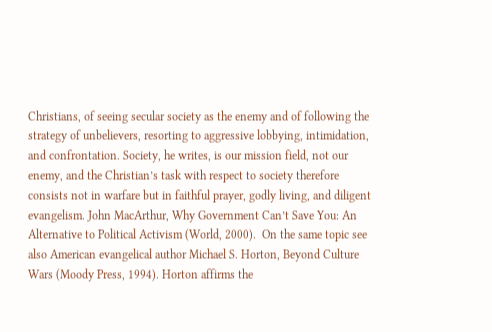Christians, of seeing secular society as the enemy and of following the strategy of unbelievers, resorting to aggressive lobbying, intimidation, and confrontation. Society, he writes, is our mission field, not our enemy, and the Christian’s task with respect to society therefore consists not in warfare but in faithful prayer, godly living, and diligent evangelism. John MacArthur, Why Government Can’t Save You: An Alternative to Political Activism (World, 2000).  On the same topic see also American evangelical author Michael S. Horton, Beyond Culture Wars (Moody Press, 1994). Horton affirms the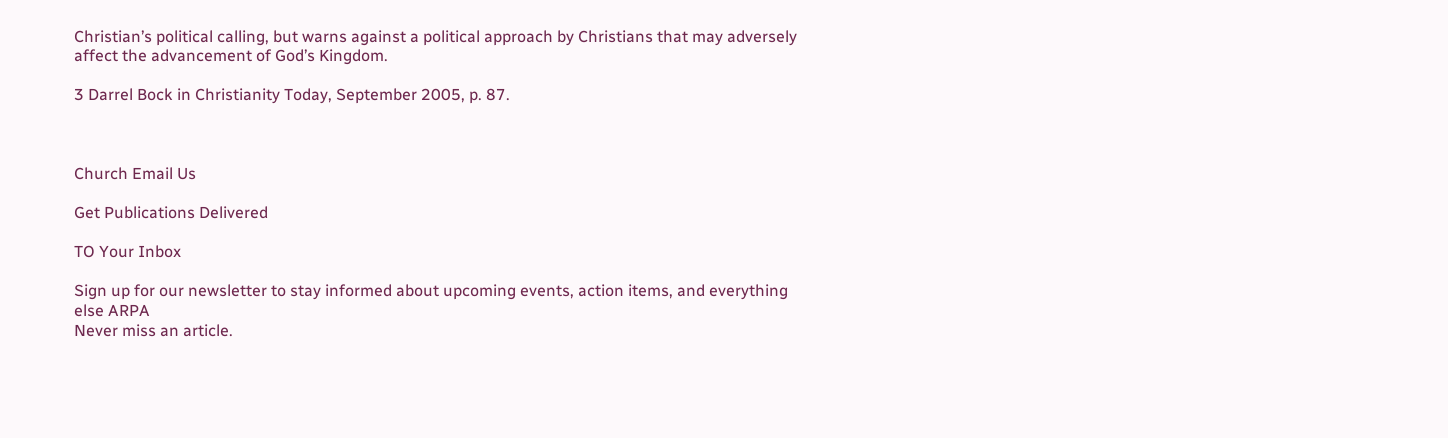Christian’s political calling, but warns against a political approach by Christians that may adversely affect the advancement of God’s Kingdom.

3 Darrel Bock in Christianity Today, September 2005, p. 87.



Church Email Us

Get Publications Delivered

TO Your Inbox

Sign up for our newsletter to stay informed about upcoming events, action items, and everything else ARPA
Never miss an article.